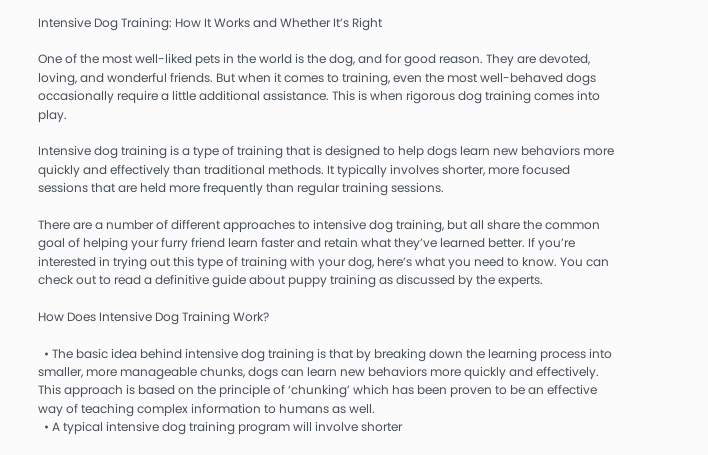Intensive Dog Training: How It Works and Whether It’s Right

One of the most well-liked pets in the world is the dog, and for good reason. They are devoted, loving, and wonderful friends. But when it comes to training, even the most well-behaved dogs occasionally require a little additional assistance. This is when rigorous dog training comes into play.

Intensive dog training is a type of training that is designed to help dogs learn new behaviors more quickly and effectively than traditional methods. It typically involves shorter, more focused sessions that are held more frequently than regular training sessions.

There are a number of different approaches to intensive dog training, but all share the common goal of helping your furry friend learn faster and retain what they’ve learned better. If you’re interested in trying out this type of training with your dog, here’s what you need to know. You can check out to read a definitive guide about puppy training as discussed by the experts.

How Does Intensive Dog Training Work?

  • The basic idea behind intensive dog training is that by breaking down the learning process into smaller, more manageable chunks, dogs can learn new behaviors more quickly and effectively. This approach is based on the principle of ‘chunking’ which has been proven to be an effective way of teaching complex information to humans as well.
  • A typical intensive dog training program will involve shorter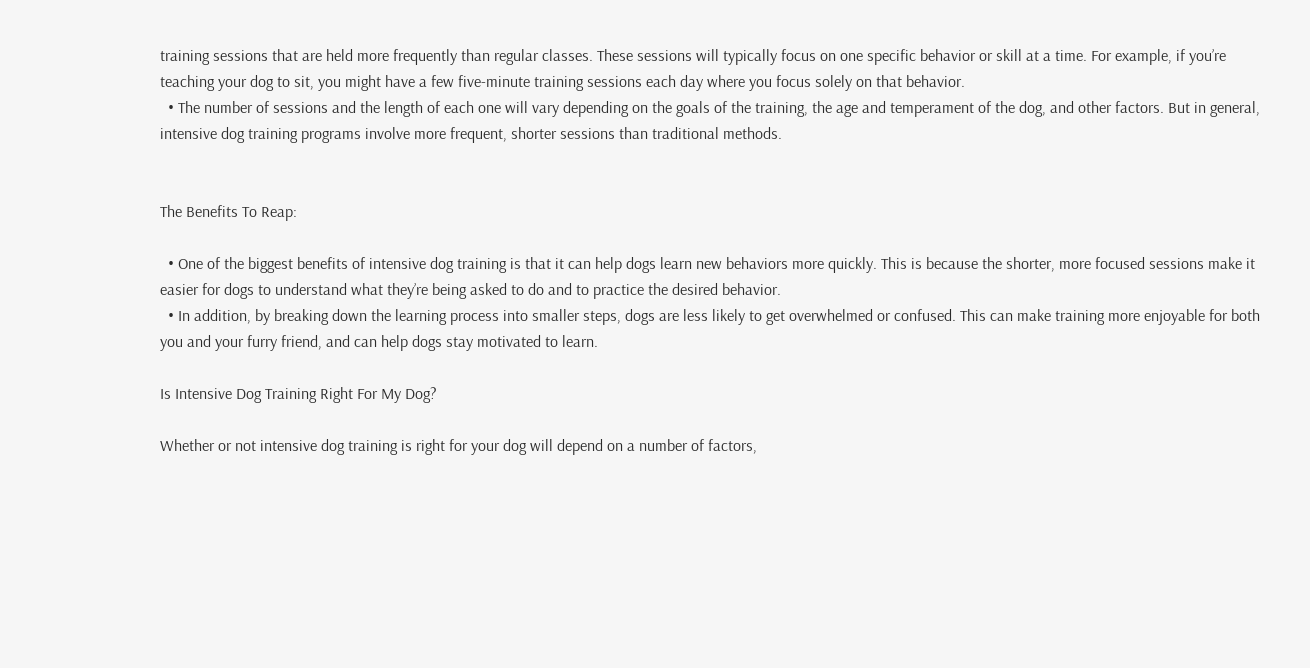training sessions that are held more frequently than regular classes. These sessions will typically focus on one specific behavior or skill at a time. For example, if you’re teaching your dog to sit, you might have a few five-minute training sessions each day where you focus solely on that behavior.
  • The number of sessions and the length of each one will vary depending on the goals of the training, the age and temperament of the dog, and other factors. But in general, intensive dog training programs involve more frequent, shorter sessions than traditional methods.


The Benefits To Reap:

  • One of the biggest benefits of intensive dog training is that it can help dogs learn new behaviors more quickly. This is because the shorter, more focused sessions make it easier for dogs to understand what they’re being asked to do and to practice the desired behavior.
  • In addition, by breaking down the learning process into smaller steps, dogs are less likely to get overwhelmed or confused. This can make training more enjoyable for both you and your furry friend, and can help dogs stay motivated to learn.

Is Intensive Dog Training Right For My Dog?

Whether or not intensive dog training is right for your dog will depend on a number of factors,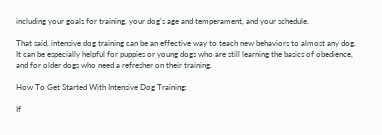including your goals for training, your dog’s age and temperament, and your schedule.

That said, intensive dog training can be an effective way to teach new behaviors to almost any dog. It can be especially helpful for puppies or young dogs who are still learning the basics of obedience, and for older dogs who need a refresher on their training.

How To Get Started With Intensive Dog Training:

If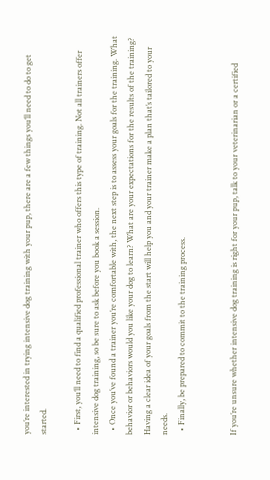you’re interested in trying intensive dog training with your pup, there are a few things you’ll need to do to get started.

  • First, you’ll need to find a qualified professional trainer who offers this type of training. Not all trainers offer intensive dog training, so be sure to ask before you book a session.
  • Once you’ve found a trainer you’re comfortable with, the next step is to assess your goals for the training. What behavior or behaviors would you like your dog to learn? What are your expectations for the results of the training? Having a clear idea of your goals from the start will help you and your trainer make a plan that’s tailored to your needs.
  • Finally, be prepared to commit to the training process.


If you’re unsure whether intensive dog training is right for your pup, talk to your veterinarian or a certified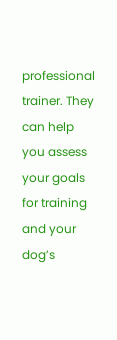professional trainer. They can help you assess your goals for training and your dog’s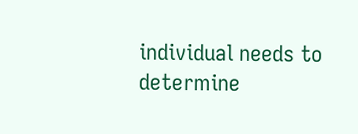individual needs to determine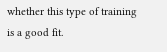whether this type of training is a good fit.